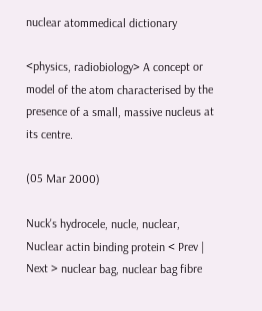nuclear atommedical dictionary

<physics, radiobiology> A concept or model of the atom characterised by the presence of a small, massive nucleus at its centre.

(05 Mar 2000)

Nuck's hydrocele, nucle, nuclear, Nuclear actin binding protein < Prev | Next > nuclear bag, nuclear bag fibre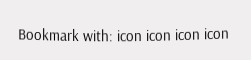Bookmark with: icon icon icon icon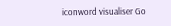iconword visualiser Go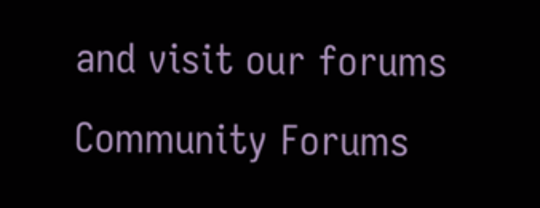and visit our forums Community Forums